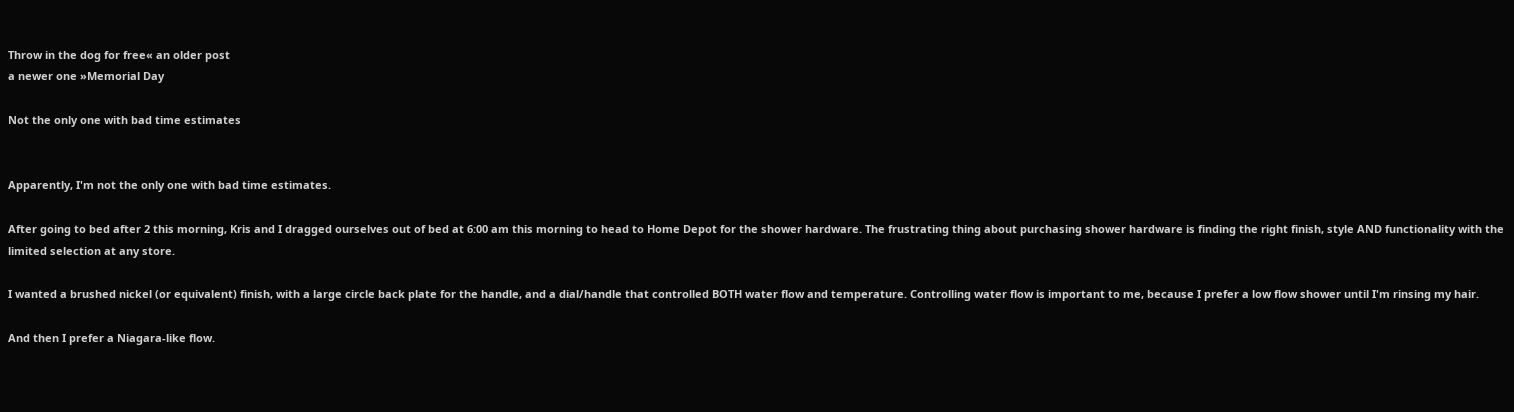Throw in the dog for free« an older post
a newer one »Memorial Day

Not the only one with bad time estimates


Apparently, I'm not the only one with bad time estimates.

After going to bed after 2 this morning, Kris and I dragged ourselves out of bed at 6:00 am this morning to head to Home Depot for the shower hardware. The frustrating thing about purchasing shower hardware is finding the right finish, style AND functionality with the limited selection at any store.

I wanted a brushed nickel (or equivalent) finish, with a large circle back plate for the handle, and a dial/handle that controlled BOTH water flow and temperature. Controlling water flow is important to me, because I prefer a low flow shower until I'm rinsing my hair.

And then I prefer a Niagara-like flow.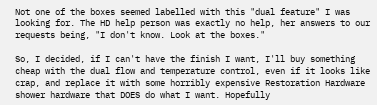Not one of the boxes seemed labelled with this "dual feature" I was looking for. The HD help person was exactly no help, her answers to our requests being, "I don't know. Look at the boxes."

So, I decided, if I can't have the finish I want, I'll buy something cheap with the dual flow and temperature control, even if it looks like crap, and replace it with some horribly expensive Restoration Hardware shower hardware that DOES do what I want. Hopefully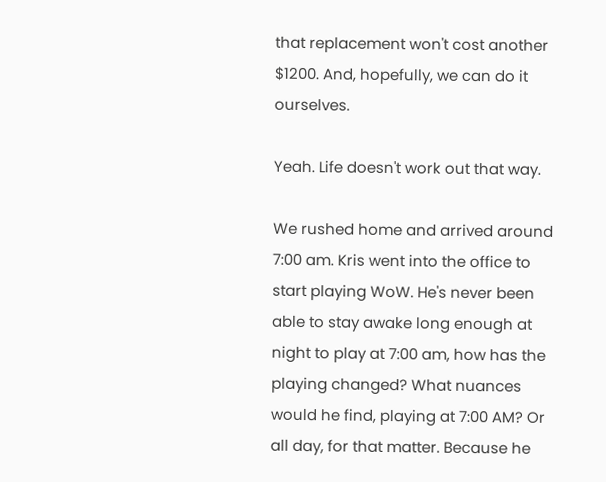that replacement won't cost another $1200. And, hopefully, we can do it ourselves.

Yeah. Life doesn't work out that way.

We rushed home and arrived around 7:00 am. Kris went into the office to start playing WoW. He's never been able to stay awake long enough at night to play at 7:00 am, how has the playing changed? What nuances would he find, playing at 7:00 AM? Or all day, for that matter. Because he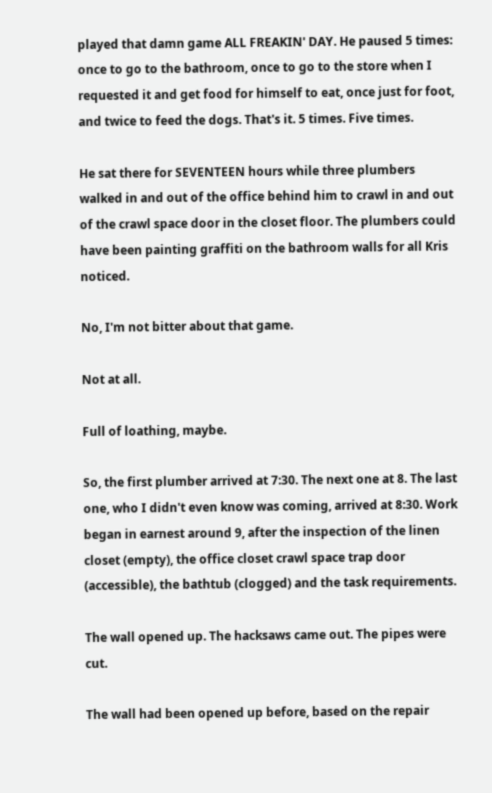played that damn game ALL FREAKIN' DAY. He paused 5 times: once to go to the bathroom, once to go to the store when I requested it and get food for himself to eat, once just for foot, and twice to feed the dogs. That's it. 5 times. Five times.

He sat there for SEVENTEEN hours while three plumbers walked in and out of the office behind him to crawl in and out of the crawl space door in the closet floor. The plumbers could have been painting graffiti on the bathroom walls for all Kris noticed.

No, I'm not bitter about that game.

Not at all.

Full of loathing, maybe.

So, the first plumber arrived at 7:30. The next one at 8. The last one, who I didn't even know was coming, arrived at 8:30. Work began in earnest around 9, after the inspection of the linen closet (empty), the office closet crawl space trap door (accessible), the bathtub (clogged) and the task requirements.

The wall opened up. The hacksaws came out. The pipes were cut.

The wall had been opened up before, based on the repair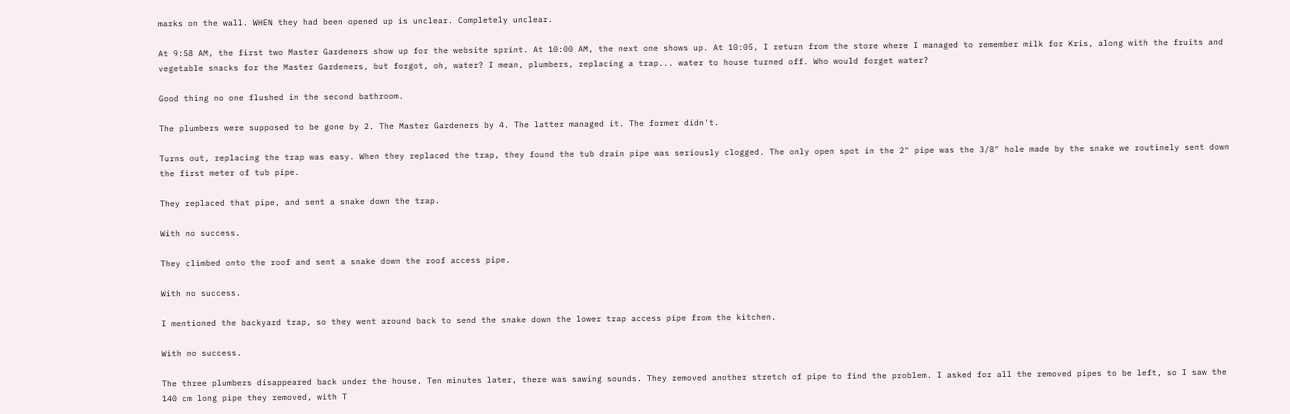marks on the wall. WHEN they had been opened up is unclear. Completely unclear.

At 9:58 AM, the first two Master Gardeners show up for the website sprint. At 10:00 AM, the next one shows up. At 10:05, I return from the store where I managed to remember milk for Kris, along with the fruits and vegetable snacks for the Master Gardeners, but forgot, oh, water? I mean, plumbers, replacing a trap... water to house turned off. Who would forget water?

Good thing no one flushed in the second bathroom.

The plumbers were supposed to be gone by 2. The Master Gardeners by 4. The latter managed it. The former didn't.

Turns out, replacing the trap was easy. When they replaced the trap, they found the tub drain pipe was seriously clogged. The only open spot in the 2" pipe was the 3/8" hole made by the snake we routinely sent down the first meter of tub pipe.

They replaced that pipe, and sent a snake down the trap.

With no success.

They climbed onto the roof and sent a snake down the roof access pipe.

With no success.

I mentioned the backyard trap, so they went around back to send the snake down the lower trap access pipe from the kitchen.

With no success.

The three plumbers disappeared back under the house. Ten minutes later, there was sawing sounds. They removed another stretch of pipe to find the problem. I asked for all the removed pipes to be left, so I saw the 140 cm long pipe they removed, with T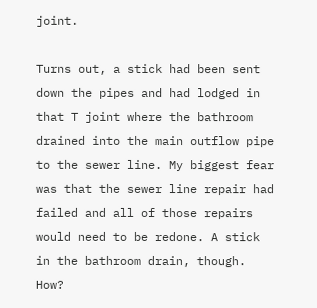joint.

Turns out, a stick had been sent down the pipes and had lodged in that T joint where the bathroom drained into the main outflow pipe to the sewer line. My biggest fear was that the sewer line repair had failed and all of those repairs would need to be redone. A stick in the bathroom drain, though. How?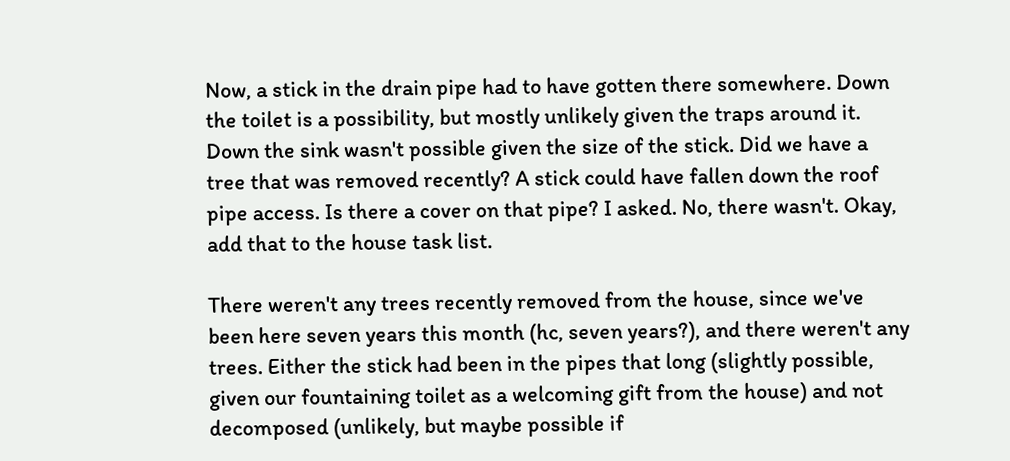Now, a stick in the drain pipe had to have gotten there somewhere. Down the toilet is a possibility, but mostly unlikely given the traps around it. Down the sink wasn't possible given the size of the stick. Did we have a tree that was removed recently? A stick could have fallen down the roof pipe access. Is there a cover on that pipe? I asked. No, there wasn't. Okay, add that to the house task list.

There weren't any trees recently removed from the house, since we've been here seven years this month (hc, seven years?), and there weren't any trees. Either the stick had been in the pipes that long (slightly possible, given our fountaining toilet as a welcoming gift from the house) and not decomposed (unlikely, but maybe possible if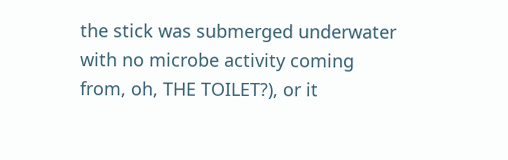the stick was submerged underwater with no microbe activity coming from, oh, THE TOILET?), or it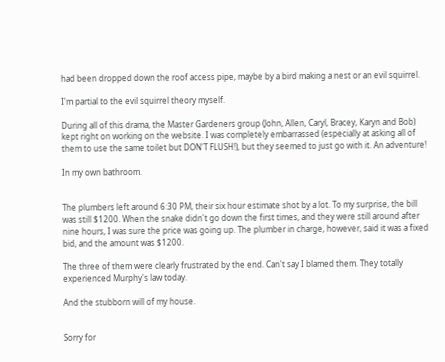had been dropped down the roof access pipe, maybe by a bird making a nest or an evil squirrel.

I'm partial to the evil squirrel theory myself.

During all of this drama, the Master Gardeners group (John, Allen, Caryl, Bracey, Karyn and Bob) kept right on working on the website. I was completely embarrassed (especially at asking all of them to use the same toilet but DON'T FLUSH!), but they seemed to just go with it. An adventure!

In my own bathroom.


The plumbers left around 6:30 PM, their six hour estimate shot by a lot. To my surprise, the bill was still $1200. When the snake didn't go down the first times, and they were still around after nine hours, I was sure the price was going up. The plumber in charge, however, said it was a fixed bid, and the amount was $1200.

The three of them were clearly frustrated by the end. Can't say I blamed them. They totally experienced Murphy's law today.

And the stubborn will of my house.


Sorry for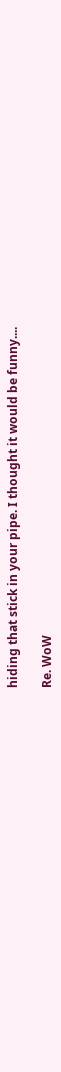hiding that stick in your pipe. I thought it would be funny....

Re. WoW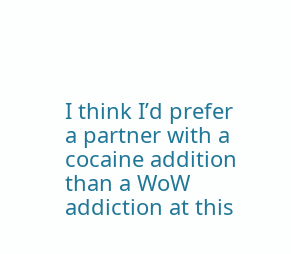I think I’d prefer a partner with a cocaine addition than a WoW addiction at this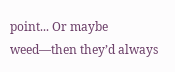point... Or maybe weed—then they’d always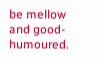be mellow and good-humoured.